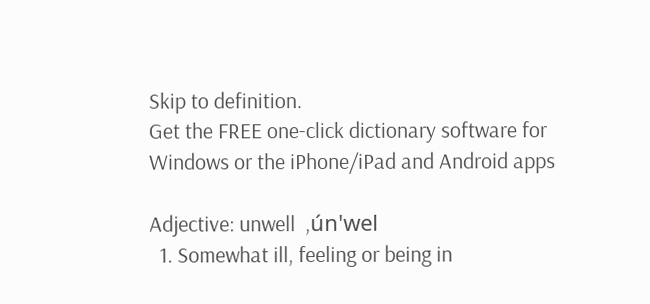Skip to definition.
Get the FREE one-click dictionary software for Windows or the iPhone/iPad and Android apps

Adjective: unwell  ,ún'wel
  1. Somewhat ill, feeling or being in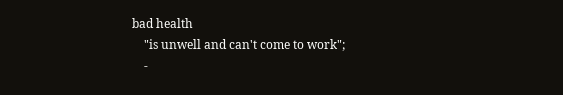bad health
    "is unwell and can't come to work";
    -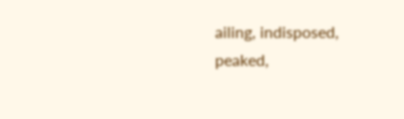ailing, indisposed, peaked,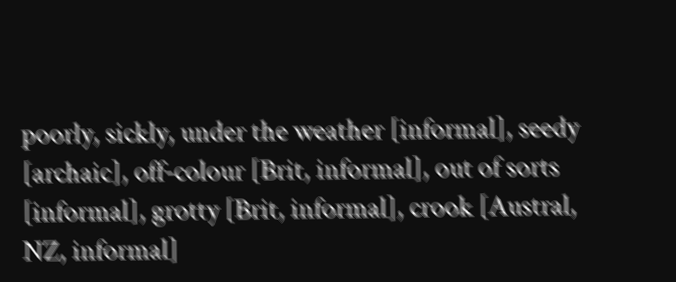poorly, sickly, under the weather [informal], seedy [archaic], off-colour [Brit, informal], out of sorts [informal], grotty [Brit, informal], crook [Austral, NZ, informal]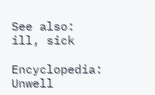See also: ill, sick

Encyclopedia: Unwell